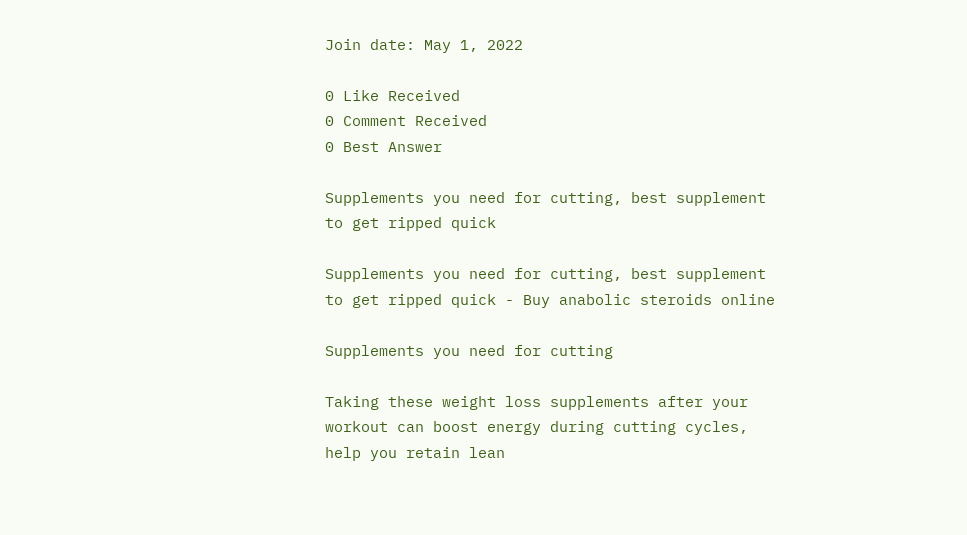Join date: May 1, 2022

0 Like Received
0 Comment Received
0 Best Answer

Supplements you need for cutting, best supplement to get ripped quick

Supplements you need for cutting, best supplement to get ripped quick - Buy anabolic steroids online

Supplements you need for cutting

Taking these weight loss supplements after your workout can boost energy during cutting cycles, help you retain lean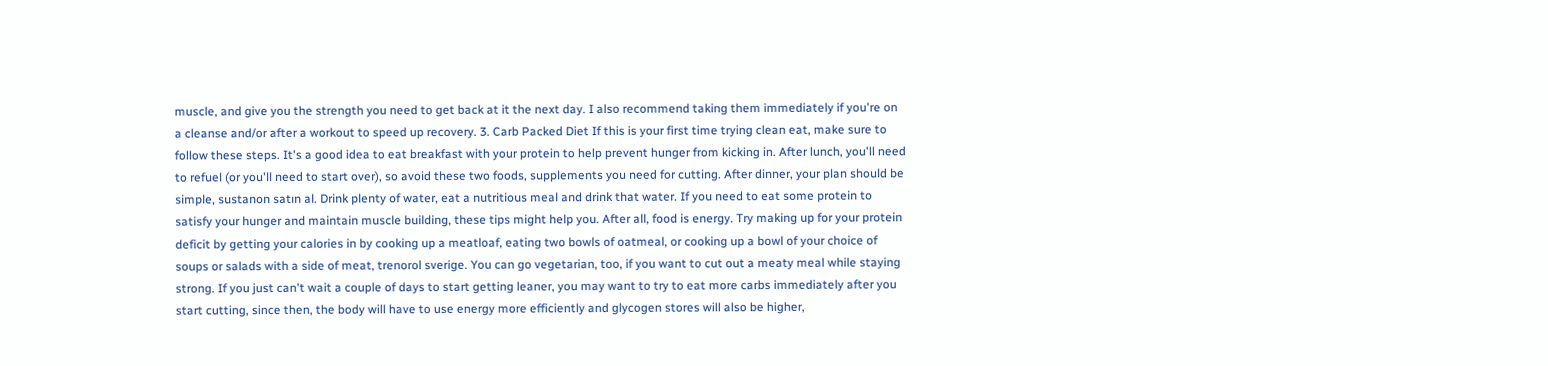muscle, and give you the strength you need to get back at it the next day. I also recommend taking them immediately if you're on a cleanse and/or after a workout to speed up recovery. 3. Carb Packed Diet If this is your first time trying clean eat, make sure to follow these steps. It's a good idea to eat breakfast with your protein to help prevent hunger from kicking in. After lunch, you'll need to refuel (or you'll need to start over), so avoid these two foods, supplements you need for cutting. After dinner, your plan should be simple, sustanon satın al. Drink plenty of water, eat a nutritious meal and drink that water. If you need to eat some protein to satisfy your hunger and maintain muscle building, these tips might help you. After all, food is energy. Try making up for your protein deficit by getting your calories in by cooking up a meatloaf, eating two bowls of oatmeal, or cooking up a bowl of your choice of soups or salads with a side of meat, trenorol sverige. You can go vegetarian, too, if you want to cut out a meaty meal while staying strong. If you just can't wait a couple of days to start getting leaner, you may want to try to eat more carbs immediately after you start cutting, since then, the body will have to use energy more efficiently and glycogen stores will also be higher,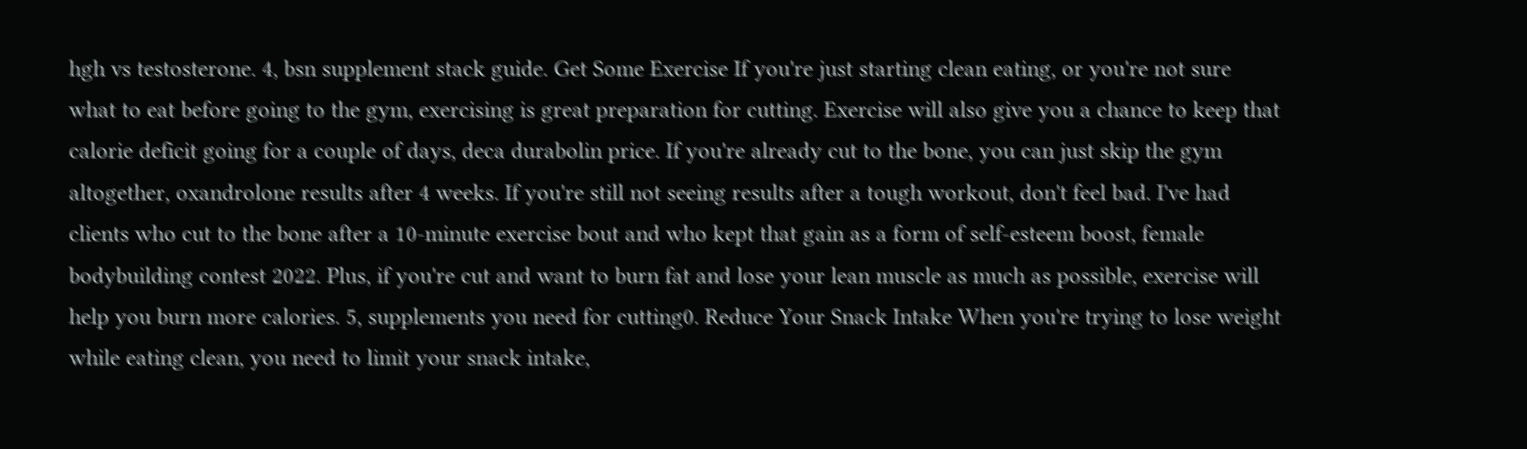hgh vs testosterone. 4, bsn supplement stack guide. Get Some Exercise If you're just starting clean eating, or you're not sure what to eat before going to the gym, exercising is great preparation for cutting. Exercise will also give you a chance to keep that calorie deficit going for a couple of days, deca durabolin price. If you're already cut to the bone, you can just skip the gym altogether, oxandrolone results after 4 weeks. If you're still not seeing results after a tough workout, don't feel bad. I've had clients who cut to the bone after a 10-minute exercise bout and who kept that gain as a form of self-esteem boost, female bodybuilding contest 2022. Plus, if you're cut and want to burn fat and lose your lean muscle as much as possible, exercise will help you burn more calories. 5, supplements you need for cutting0. Reduce Your Snack Intake When you're trying to lose weight while eating clean, you need to limit your snack intake,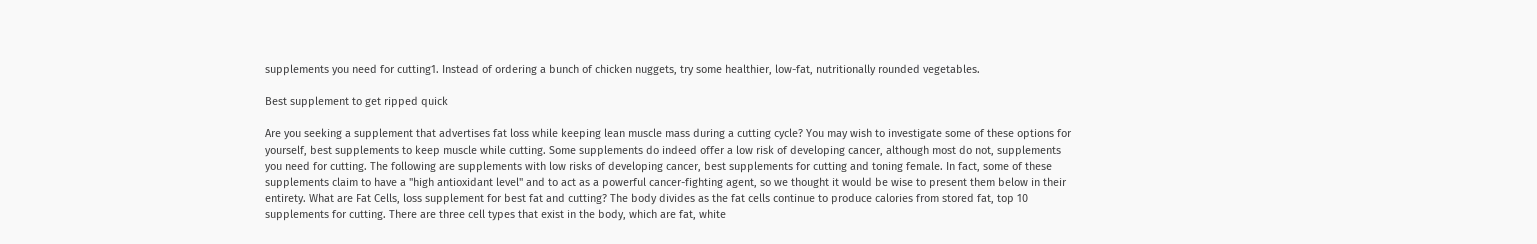supplements you need for cutting1. Instead of ordering a bunch of chicken nuggets, try some healthier, low-fat, nutritionally rounded vegetables.

Best supplement to get ripped quick

Are you seeking a supplement that advertises fat loss while keeping lean muscle mass during a cutting cycle? You may wish to investigate some of these options for yourself, best supplements to keep muscle while cutting. Some supplements do indeed offer a low risk of developing cancer, although most do not, supplements you need for cutting. The following are supplements with low risks of developing cancer, best supplements for cutting and toning female. In fact, some of these supplements claim to have a "high antioxidant level" and to act as a powerful cancer-fighting agent, so we thought it would be wise to present them below in their entirety. What are Fat Cells, loss supplement for best fat and cutting? The body divides as the fat cells continue to produce calories from stored fat, top 10 supplements for cutting. There are three cell types that exist in the body, which are fat, white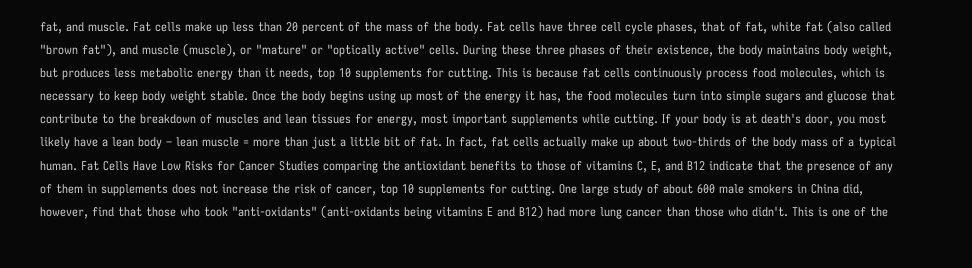fat, and muscle. Fat cells make up less than 20 percent of the mass of the body. Fat cells have three cell cycle phases, that of fat, white fat (also called "brown fat"), and muscle (muscle), or "mature" or "optically active" cells. During these three phases of their existence, the body maintains body weight, but produces less metabolic energy than it needs, top 10 supplements for cutting. This is because fat cells continuously process food molecules, which is necessary to keep body weight stable. Once the body begins using up most of the energy it has, the food molecules turn into simple sugars and glucose that contribute to the breakdown of muscles and lean tissues for energy, most important supplements while cutting. If your body is at death's door, you most likely have a lean body – lean muscle = more than just a little bit of fat. In fact, fat cells actually make up about two-thirds of the body mass of a typical human. Fat Cells Have Low Risks for Cancer Studies comparing the antioxidant benefits to those of vitamins C, E, and B12 indicate that the presence of any of them in supplements does not increase the risk of cancer, top 10 supplements for cutting. One large study of about 600 male smokers in China did, however, find that those who took "anti-oxidants" (anti-oxidants being vitamins E and B12) had more lung cancer than those who didn't. This is one of the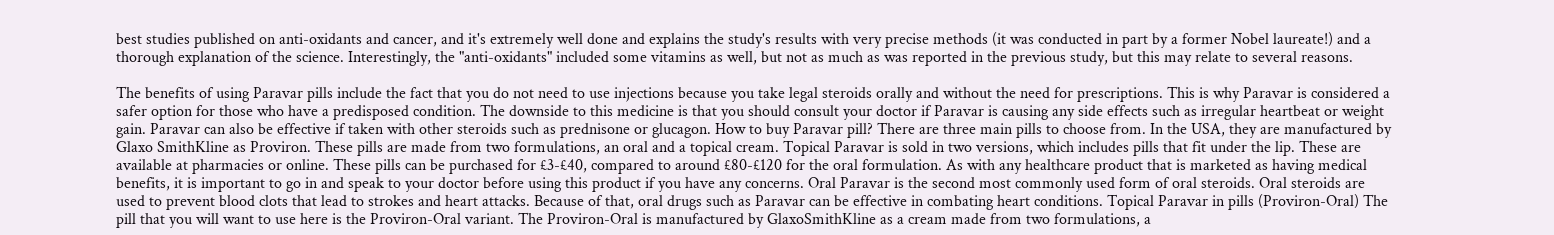best studies published on anti-oxidants and cancer, and it's extremely well done and explains the study's results with very precise methods (it was conducted in part by a former Nobel laureate!) and a thorough explanation of the science. Interestingly, the "anti-oxidants" included some vitamins as well, but not as much as was reported in the previous study, but this may relate to several reasons.

The benefits of using Paravar pills include the fact that you do not need to use injections because you take legal steroids orally and without the need for prescriptions. This is why Paravar is considered a safer option for those who have a predisposed condition. The downside to this medicine is that you should consult your doctor if Paravar is causing any side effects such as irregular heartbeat or weight gain. Paravar can also be effective if taken with other steroids such as prednisone or glucagon. How to buy Paravar pill? There are three main pills to choose from. In the USA, they are manufactured by Glaxo SmithKline as Proviron. These pills are made from two formulations, an oral and a topical cream. Topical Paravar is sold in two versions, which includes pills that fit under the lip. These are available at pharmacies or online. These pills can be purchased for £3-£40, compared to around £80-£120 for the oral formulation. As with any healthcare product that is marketed as having medical benefits, it is important to go in and speak to your doctor before using this product if you have any concerns. Oral Paravar is the second most commonly used form of oral steroids. Oral steroids are used to prevent blood clots that lead to strokes and heart attacks. Because of that, oral drugs such as Paravar can be effective in combating heart conditions. Topical Paravar in pills (Proviron-Oral) The pill that you will want to use here is the Proviron-Oral variant. The Proviron-Oral is manufactured by GlaxoSmithKline as a cream made from two formulations, a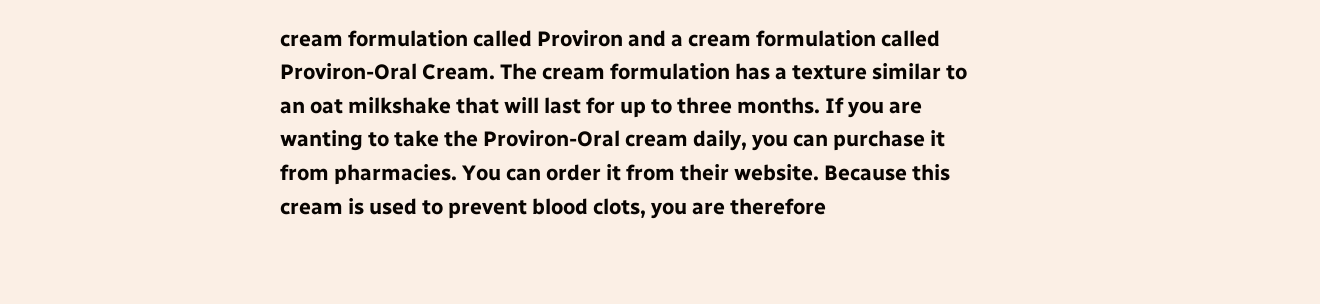cream formulation called Proviron and a cream formulation called Proviron-Oral Cream. The cream formulation has a texture similar to an oat milkshake that will last for up to three months. If you are wanting to take the Proviron-Oral cream daily, you can purchase it from pharmacies. You can order it from their website. Because this cream is used to prevent blood clots, you are therefore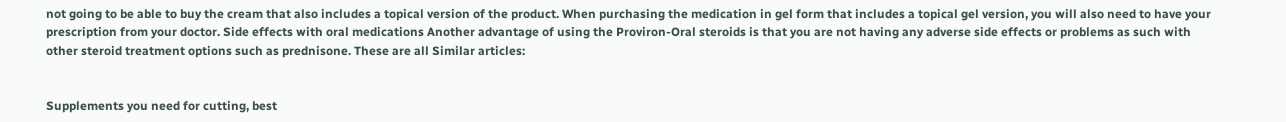not going to be able to buy the cream that also includes a topical version of the product. When purchasing the medication in gel form that includes a topical gel version, you will also need to have your prescription from your doctor. Side effects with oral medications Another advantage of using the Proviron-Oral steroids is that you are not having any adverse side effects or problems as such with other steroid treatment options such as prednisone. These are all Similar articles:


Supplements you need for cutting, best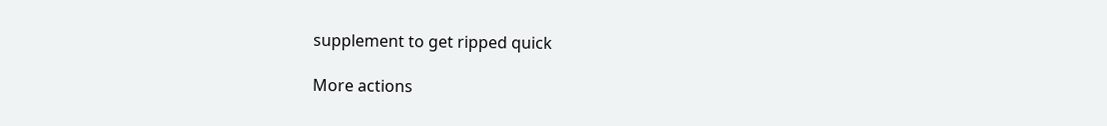supplement to get ripped quick

More actions